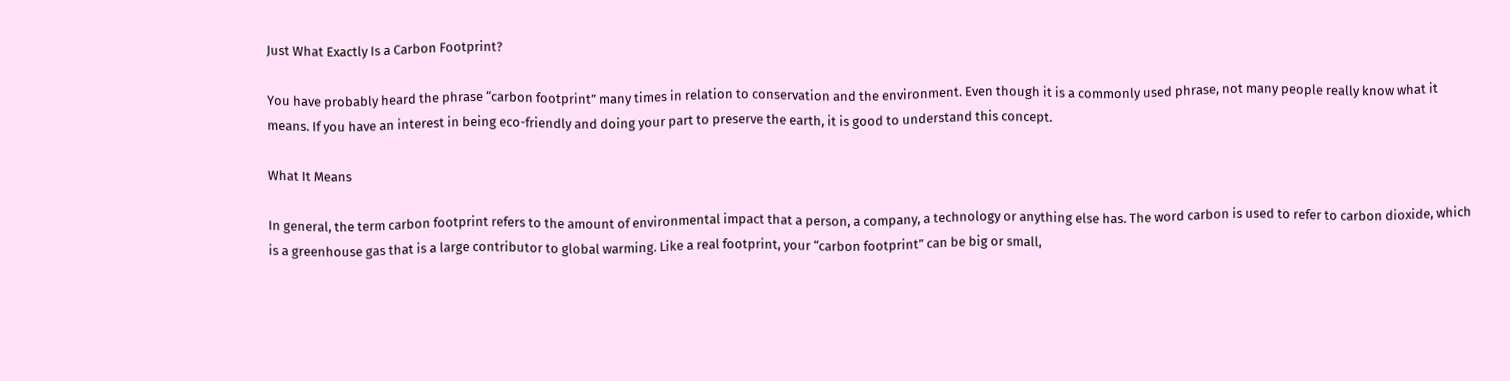Just What Exactly Is a Carbon Footprint?

You have probably heard the phrase “carbon footprint” many times in relation to conservation and the environment. Even though it is a commonly used phrase, not many people really know what it means. If you have an interest in being eco-friendly and doing your part to preserve the earth, it is good to understand this concept.

What It Means

In general, the term carbon footprint refers to the amount of environmental impact that a person, a company, a technology or anything else has. The word carbon is used to refer to carbon dioxide, which is a greenhouse gas that is a large contributor to global warming. Like a real footprint, your “carbon footprint” can be big or small,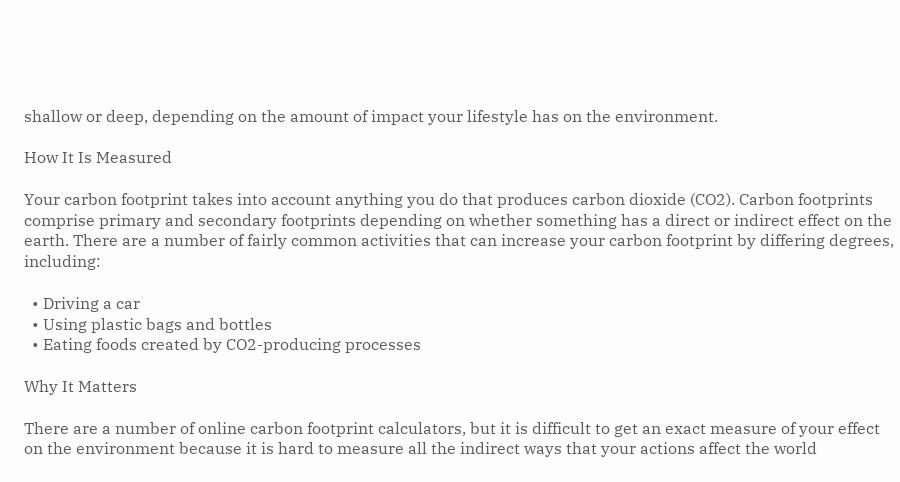shallow or deep, depending on the amount of impact your lifestyle has on the environment.

How It Is Measured

Your carbon footprint takes into account anything you do that produces carbon dioxide (CO2). Carbon footprints comprise primary and secondary footprints depending on whether something has a direct or indirect effect on the earth. There are a number of fairly common activities that can increase your carbon footprint by differing degrees, including:

  • Driving a car
  • Using plastic bags and bottles
  • Eating foods created by CO2-producing processes

Why It Matters

There are a number of online carbon footprint calculators, but it is difficult to get an exact measure of your effect on the environment because it is hard to measure all the indirect ways that your actions affect the world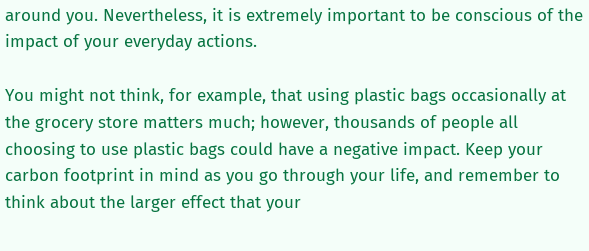around you. Nevertheless, it is extremely important to be conscious of the impact of your everyday actions.

You might not think, for example, that using plastic bags occasionally at the grocery store matters much; however, thousands of people all choosing to use plastic bags could have a negative impact. Keep your carbon footprint in mind as you go through your life, and remember to think about the larger effect that your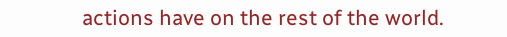actions have on the rest of the world.